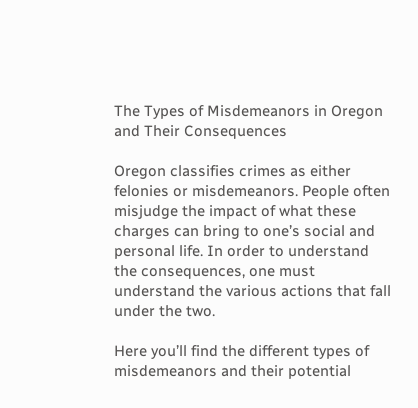The Types of Misdemeanors in Oregon and Their Consequences

Oregon classifies crimes as either felonies or misdemeanors. People often misjudge the impact of what these charges can bring to one’s social and personal life. In order to understand the consequences, one must understand the various actions that fall under the two.

Here you’ll find the different types of misdemeanors and their potential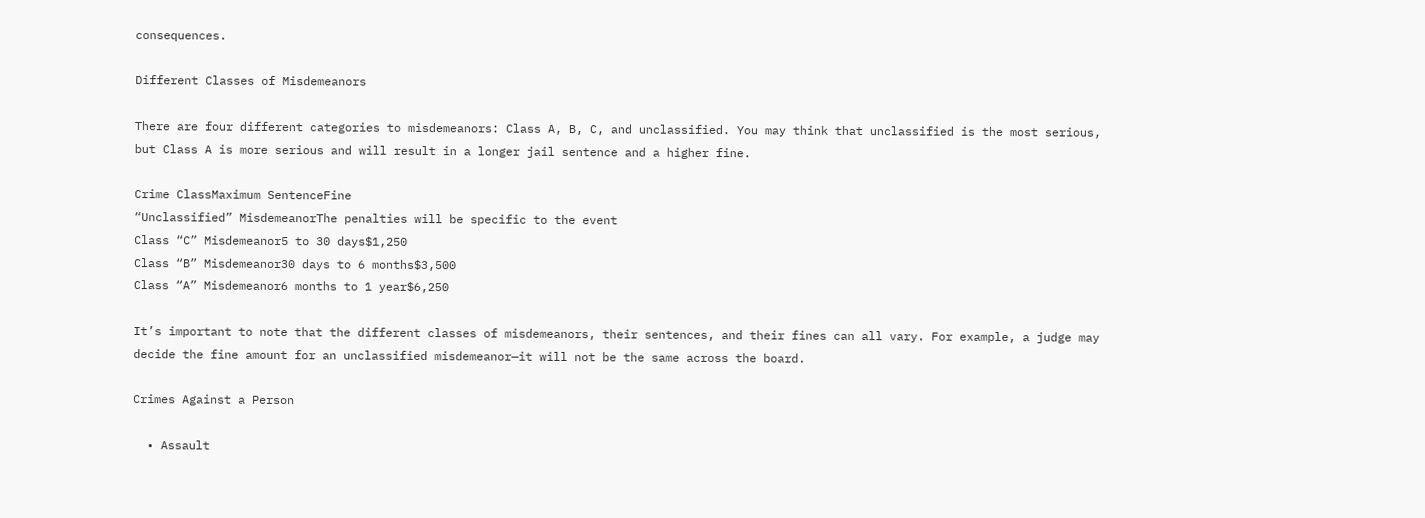consequences.

Different Classes of Misdemeanors

There are four different categories to misdemeanors: Class A, B, C, and unclassified. You may think that unclassified is the most serious, but Class A is more serious and will result in a longer jail sentence and a higher fine.

Crime ClassMaximum SentenceFine
“Unclassified” MisdemeanorThe penalties will be specific to the event
Class “C” Misdemeanor5 to 30 days$1,250
Class “B” Misdemeanor30 days to 6 months$3,500
Class “A” Misdemeanor6 months to 1 year$6,250

It’s important to note that the different classes of misdemeanors, their sentences, and their fines can all vary. For example, a judge may decide the fine amount for an unclassified misdemeanor—it will not be the same across the board.

Crimes Against a Person

  • Assault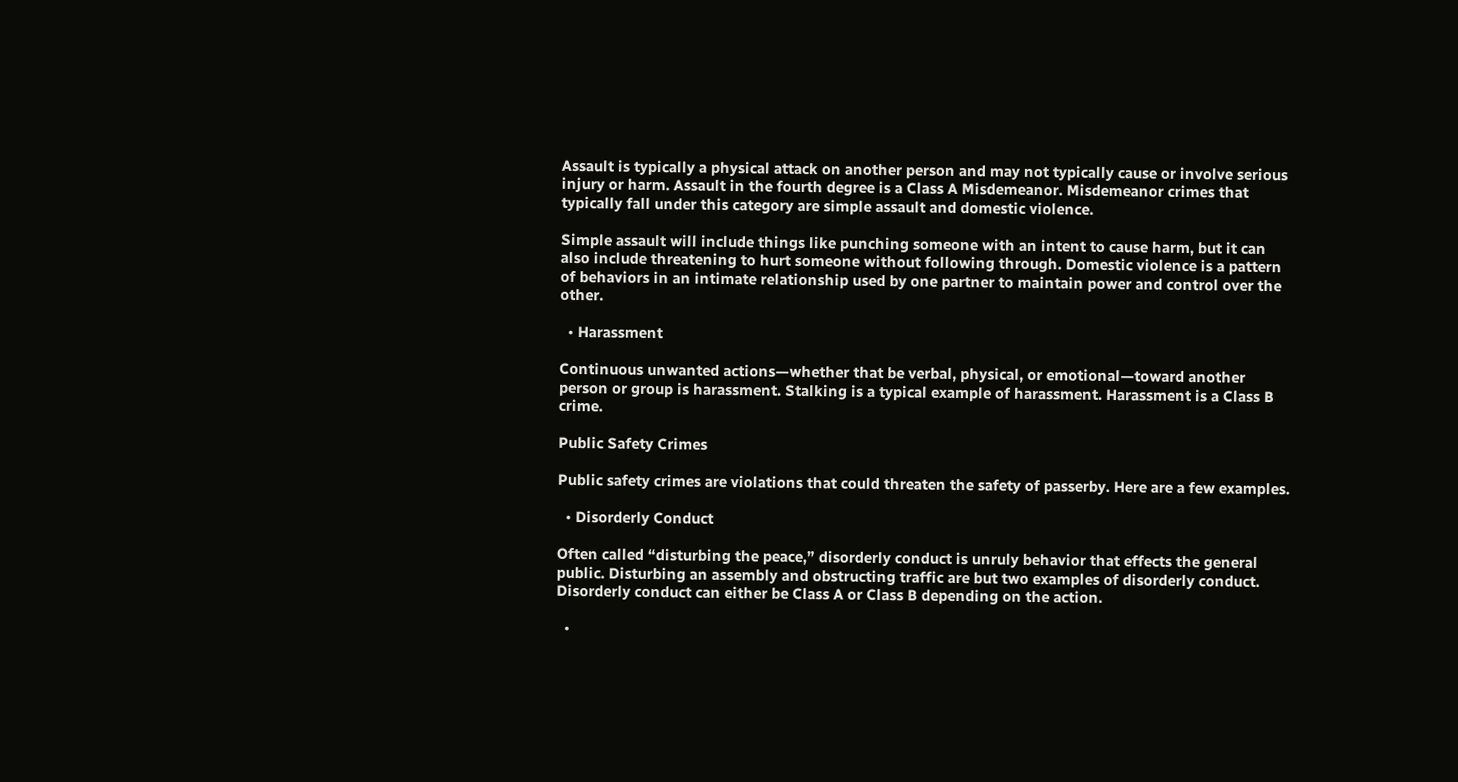Assault is typically a physical attack on another person and may not typically cause or involve serious injury or harm. Assault in the fourth degree is a Class A Misdemeanor. Misdemeanor crimes that typically fall under this category are simple assault and domestic violence.

Simple assault will include things like punching someone with an intent to cause harm, but it can also include threatening to hurt someone without following through. Domestic violence is a pattern of behaviors in an intimate relationship used by one partner to maintain power and control over the other.

  • Harassment

Continuous unwanted actions—whether that be verbal, physical, or emotional—toward another person or group is harassment. Stalking is a typical example of harassment. Harassment is a Class B crime.

Public Safety Crimes

Public safety crimes are violations that could threaten the safety of passerby. Here are a few examples.

  • Disorderly Conduct

Often called “disturbing the peace,” disorderly conduct is unruly behavior that effects the general public. Disturbing an assembly and obstructing traffic are but two examples of disorderly conduct. Disorderly conduct can either be Class A or Class B depending on the action.

  •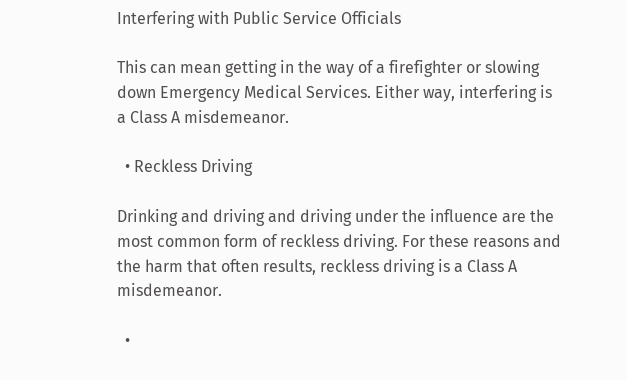Interfering with Public Service Officials

This can mean getting in the way of a firefighter or slowing down Emergency Medical Services. Either way, interfering is a Class A misdemeanor.

  • Reckless Driving

Drinking and driving and driving under the influence are the most common form of reckless driving. For these reasons and the harm that often results, reckless driving is a Class A misdemeanor.

  •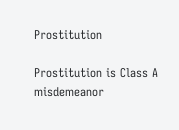Prostitution

Prostitution is Class A misdemeanor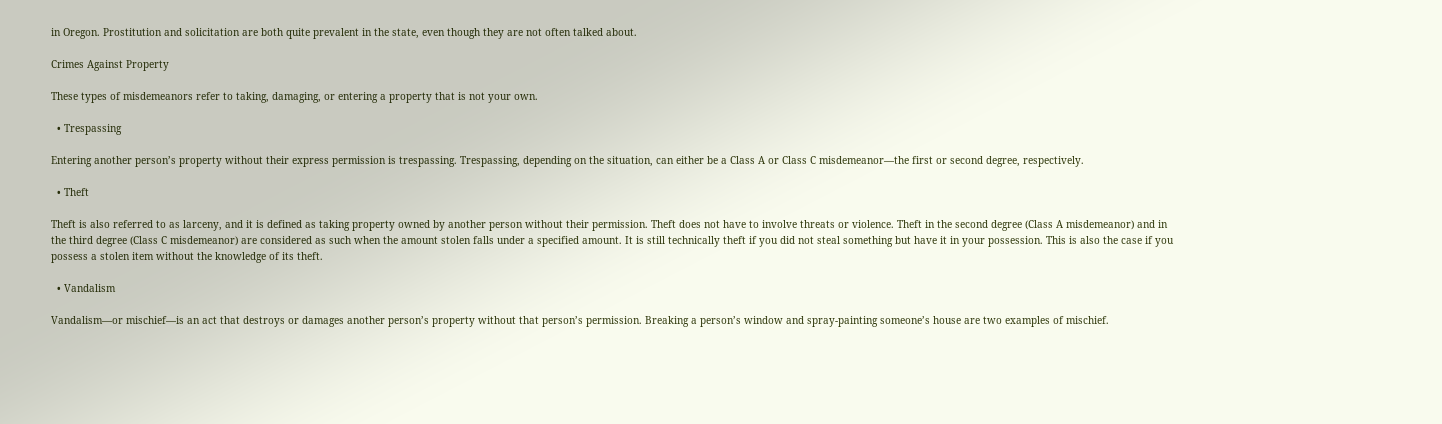in Oregon. Prostitution and solicitation are both quite prevalent in the state, even though they are not often talked about.

Crimes Against Property

These types of misdemeanors refer to taking, damaging, or entering a property that is not your own.

  • Trespassing

Entering another person’s property without their express permission is trespassing. Trespassing, depending on the situation, can either be a Class A or Class C misdemeanor—the first or second degree, respectively.

  • Theft

Theft is also referred to as larceny, and it is defined as taking property owned by another person without their permission. Theft does not have to involve threats or violence. Theft in the second degree (Class A misdemeanor) and in the third degree (Class C misdemeanor) are considered as such when the amount stolen falls under a specified amount. It is still technically theft if you did not steal something but have it in your possession. This is also the case if you possess a stolen item without the knowledge of its theft.

  • Vandalism

Vandalism—or mischief—is an act that destroys or damages another person’s property without that person’s permission. Breaking a person’s window and spray-painting someone’s house are two examples of mischief.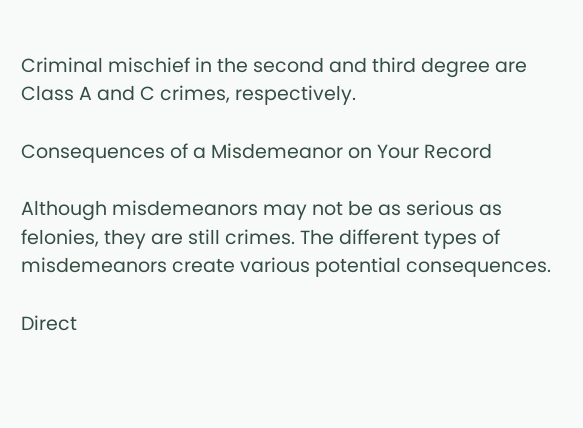Criminal mischief in the second and third degree are Class A and C crimes, respectively.

Consequences of a Misdemeanor on Your Record

Although misdemeanors may not be as serious as felonies, they are still crimes. The different types of misdemeanors create various potential consequences.

Direct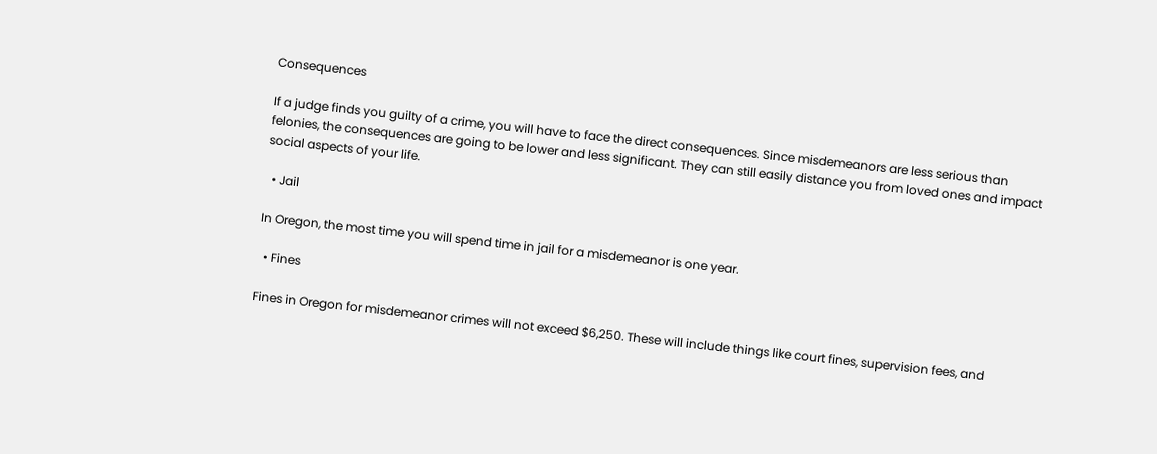Consequences

If a judge finds you guilty of a crime, you will have to face the direct consequences. Since misdemeanors are less serious than felonies, the consequences are going to be lower and less significant. They can still easily distance you from loved ones and impact social aspects of your life.

  • Jail

In Oregon, the most time you will spend time in jail for a misdemeanor is one year.

  • Fines

Fines in Oregon for misdemeanor crimes will not exceed $6,250. These will include things like court fines, supervision fees, and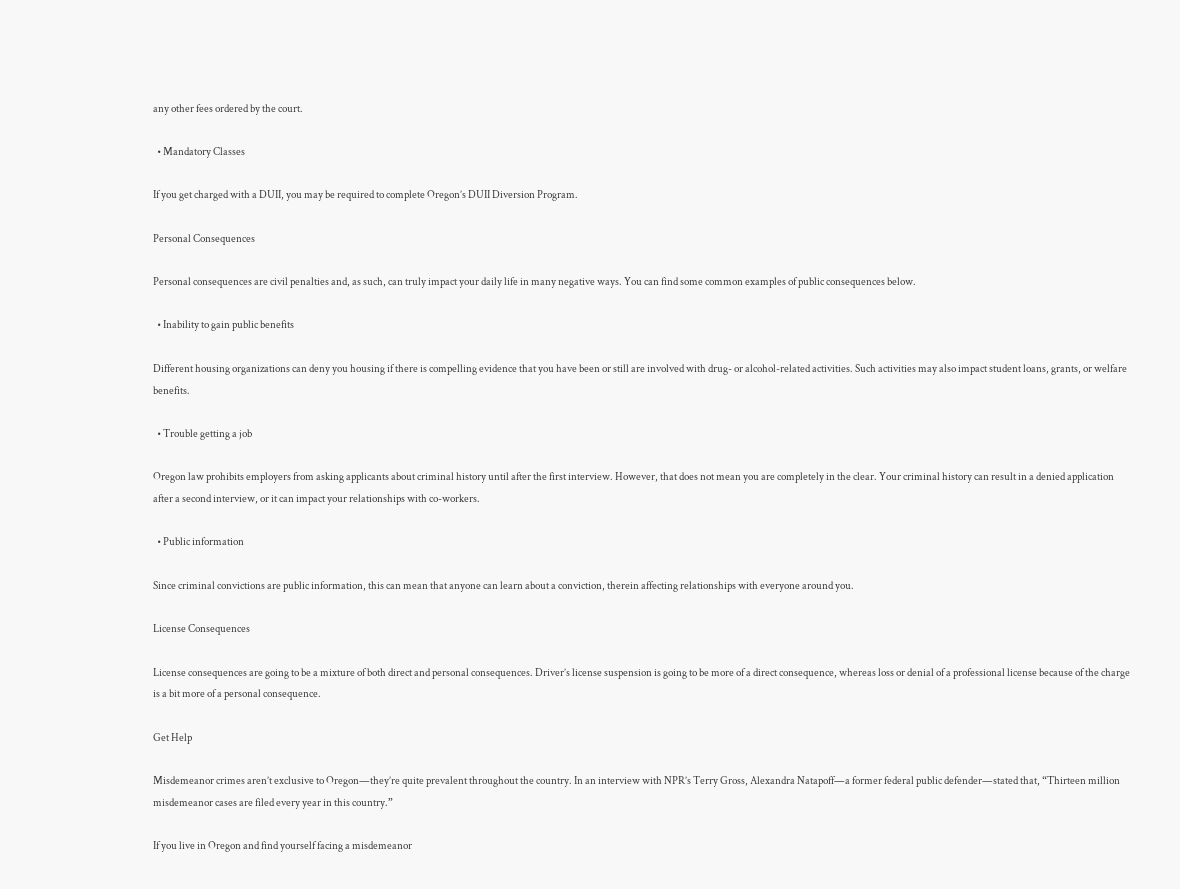any other fees ordered by the court.

  • Mandatory Classes

If you get charged with a DUII, you may be required to complete Oregon’s DUII Diversion Program.

Personal Consequences

Personal consequences are civil penalties and, as such, can truly impact your daily life in many negative ways. You can find some common examples of public consequences below.

  • Inability to gain public benefits

Different housing organizations can deny you housing if there is compelling evidence that you have been or still are involved with drug- or alcohol-related activities. Such activities may also impact student loans, grants, or welfare benefits.

  • Trouble getting a job

Oregon law prohibits employers from asking applicants about criminal history until after the first interview. However, that does not mean you are completely in the clear. Your criminal history can result in a denied application after a second interview, or it can impact your relationships with co-workers.

  • Public information

Since criminal convictions are public information, this can mean that anyone can learn about a conviction, therein affecting relationships with everyone around you.

License Consequences

License consequences are going to be a mixture of both direct and personal consequences. Driver’s license suspension is going to be more of a direct consequence, whereas loss or denial of a professional license because of the charge is a bit more of a personal consequence.

Get Help

Misdemeanor crimes aren’t exclusive to Oregon—they’re quite prevalent throughout the country. In an interview with NPR’s Terry Gross, Alexandra Natapoff—a former federal public defender—stated that, “Thirteen million misdemeanor cases are filed every year in this country.”

If you live in Oregon and find yourself facing a misdemeanor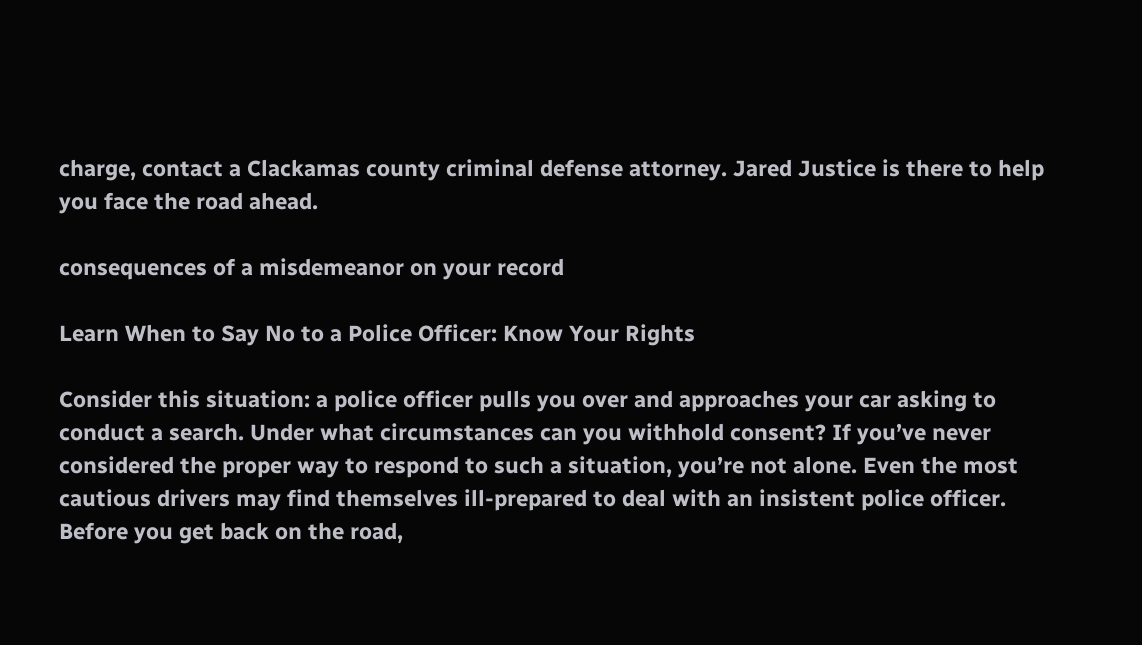charge, contact a Clackamas county criminal defense attorney. Jared Justice is there to help you face the road ahead.

consequences of a misdemeanor on your record

Learn When to Say No to a Police Officer: Know Your Rights

Consider this situation: a police officer pulls you over and approaches your car asking to conduct a search. Under what circumstances can you withhold consent? If you’ve never considered the proper way to respond to such a situation, you’re not alone. Even the most cautious drivers may find themselves ill-prepared to deal with an insistent police officer. Before you get back on the road,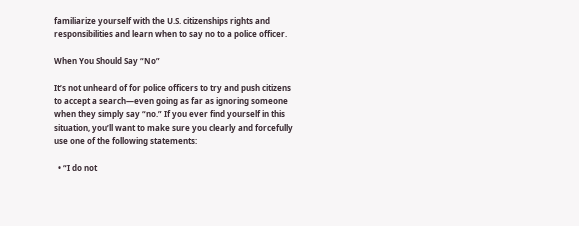familiarize yourself with the U.S. citizenships rights and responsibilities and learn when to say no to a police officer.

When You Should Say “No”

It’s not unheard of for police officers to try and push citizens to accept a search—even going as far as ignoring someone when they simply say “no.” If you ever find yourself in this situation, you’ll want to make sure you clearly and forcefully use one of the following statements:

  • “I do not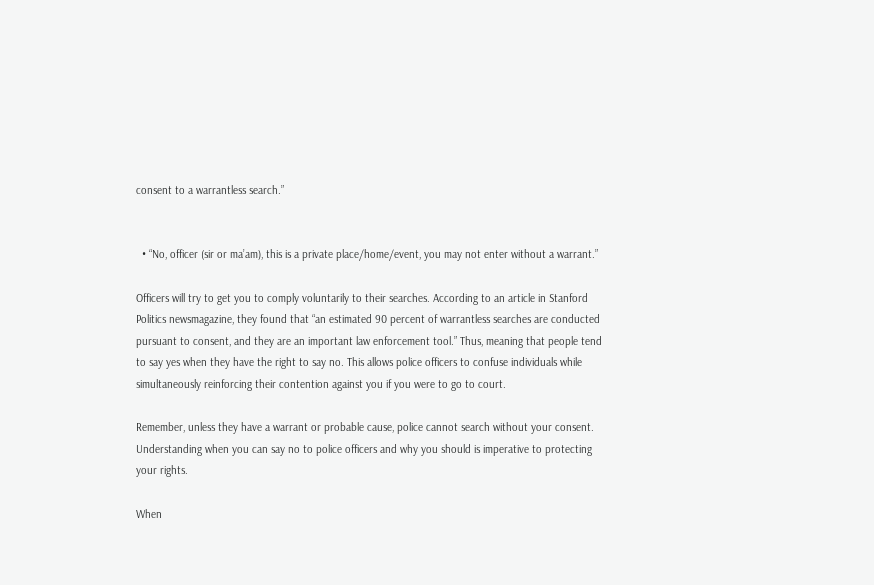consent to a warrantless search.”


  • “No, officer (sir or ma’am), this is a private place/home/event, you may not enter without a warrant.”

Officers will try to get you to comply voluntarily to their searches. According to an article in Stanford Politics newsmagazine, they found that “an estimated 90 percent of warrantless searches are conducted pursuant to consent, and they are an important law enforcement tool.” Thus, meaning that people tend to say yes when they have the right to say no. This allows police officers to confuse individuals while simultaneously reinforcing their contention against you if you were to go to court.

Remember, unless they have a warrant or probable cause, police cannot search without your consent. Understanding when you can say no to police officers and why you should is imperative to protecting your rights.

When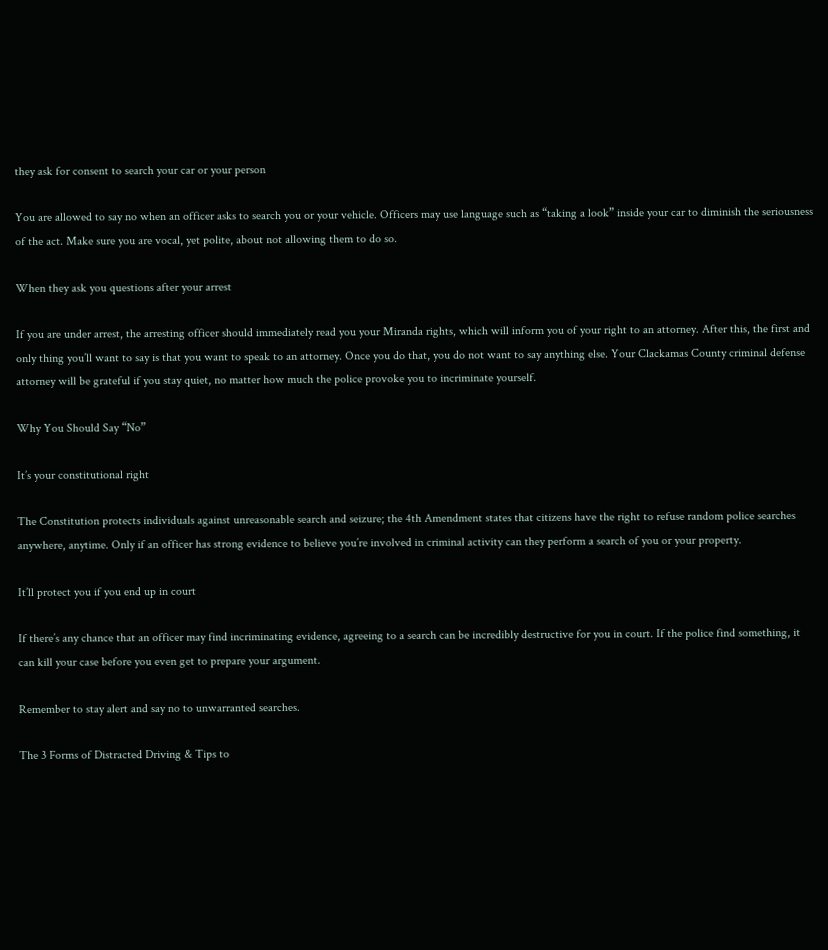they ask for consent to search your car or your person

You are allowed to say no when an officer asks to search you or your vehicle. Officers may use language such as “taking a look” inside your car to diminish the seriousness of the act. Make sure you are vocal, yet polite, about not allowing them to do so.

When they ask you questions after your arrest

If you are under arrest, the arresting officer should immediately read you your Miranda rights, which will inform you of your right to an attorney. After this, the first and only thing you’ll want to say is that you want to speak to an attorney. Once you do that, you do not want to say anything else. Your Clackamas County criminal defense attorney will be grateful if you stay quiet, no matter how much the police provoke you to incriminate yourself.

Why You Should Say “No”

It’s your constitutional right

The Constitution protects individuals against unreasonable search and seizure; the 4th Amendment states that citizens have the right to refuse random police searches anywhere, anytime. Only if an officer has strong evidence to believe you’re involved in criminal activity can they perform a search of you or your property.

It’ll protect you if you end up in court

If there’s any chance that an officer may find incriminating evidence, agreeing to a search can be incredibly destructive for you in court. If the police find something, it can kill your case before you even get to prepare your argument.

Remember to stay alert and say no to unwarranted searches.

The 3 Forms of Distracted Driving & Tips to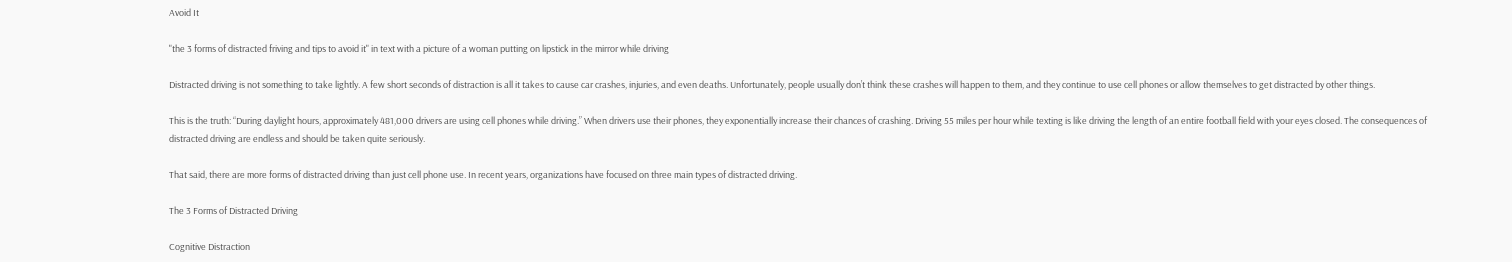Avoid It

"the 3 forms of distracted friving and tips to avoid it" in text with a picture of a woman putting on lipstick in the mirror while driving

Distracted driving is not something to take lightly. A few short seconds of distraction is all it takes to cause car crashes, injuries, and even deaths. Unfortunately, people usually don’t think these crashes will happen to them, and they continue to use cell phones or allow themselves to get distracted by other things.

This is the truth: “During daylight hours, approximately 481,000 drivers are using cell phones while driving.” When drivers use their phones, they exponentially increase their chances of crashing. Driving 55 miles per hour while texting is like driving the length of an entire football field with your eyes closed. The consequences of distracted driving are endless and should be taken quite seriously.

That said, there are more forms of distracted driving than just cell phone use. In recent years, organizations have focused on three main types of distracted driving.

The 3 Forms of Distracted Driving

Cognitive Distraction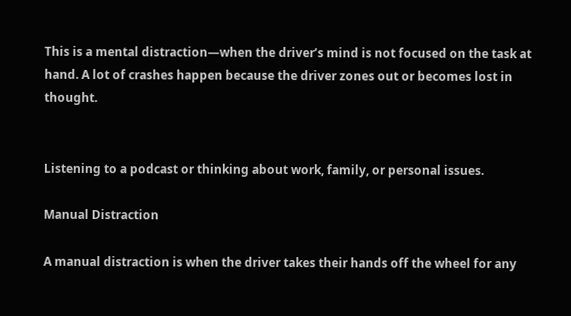This is a mental distraction—when the driver’s mind is not focused on the task at hand. A lot of crashes happen because the driver zones out or becomes lost in thought.


Listening to a podcast or thinking about work, family, or personal issues.

Manual Distraction

A manual distraction is when the driver takes their hands off the wheel for any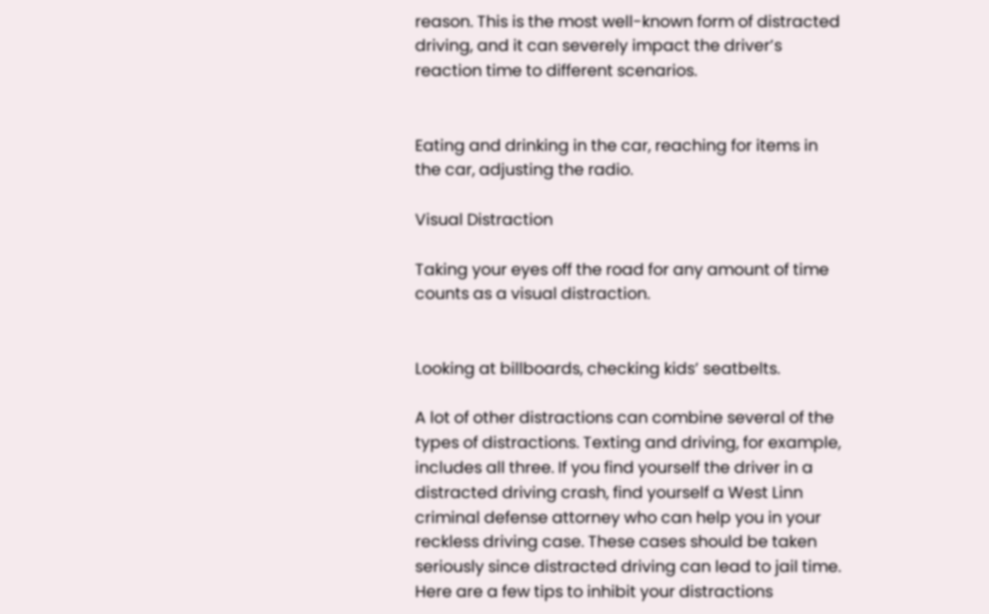reason. This is the most well-known form of distracted driving, and it can severely impact the driver’s reaction time to different scenarios.


Eating and drinking in the car, reaching for items in the car, adjusting the radio.

Visual Distraction

Taking your eyes off the road for any amount of time counts as a visual distraction.


Looking at billboards, checking kids’ seatbelts.

A lot of other distractions can combine several of the types of distractions. Texting and driving, for example, includes all three. If you find yourself the driver in a distracted driving crash, find yourself a West Linn criminal defense attorney who can help you in your reckless driving case. These cases should be taken seriously since distracted driving can lead to jail time. Here are a few tips to inhibit your distractions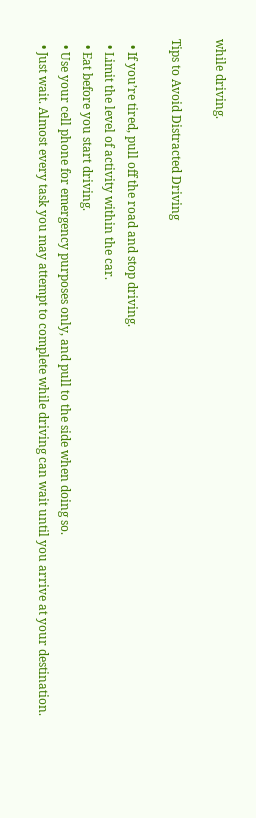while driving.

Tips to Avoid Distracted Driving

  • If you’re tired, pull off the road and stop driving.
  • Limit the level of activity within the car.
  • Eat before you start driving.
  • Use your cell phone for emergency purposes only, and pull to the side when doing so.
  • Just wait. Almost every task you may attempt to complete while driving can wait until you arrive at your destination.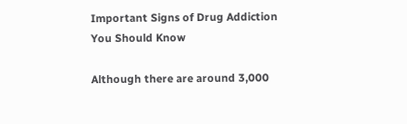Important Signs of Drug Addiction You Should Know

Although there are around 3,000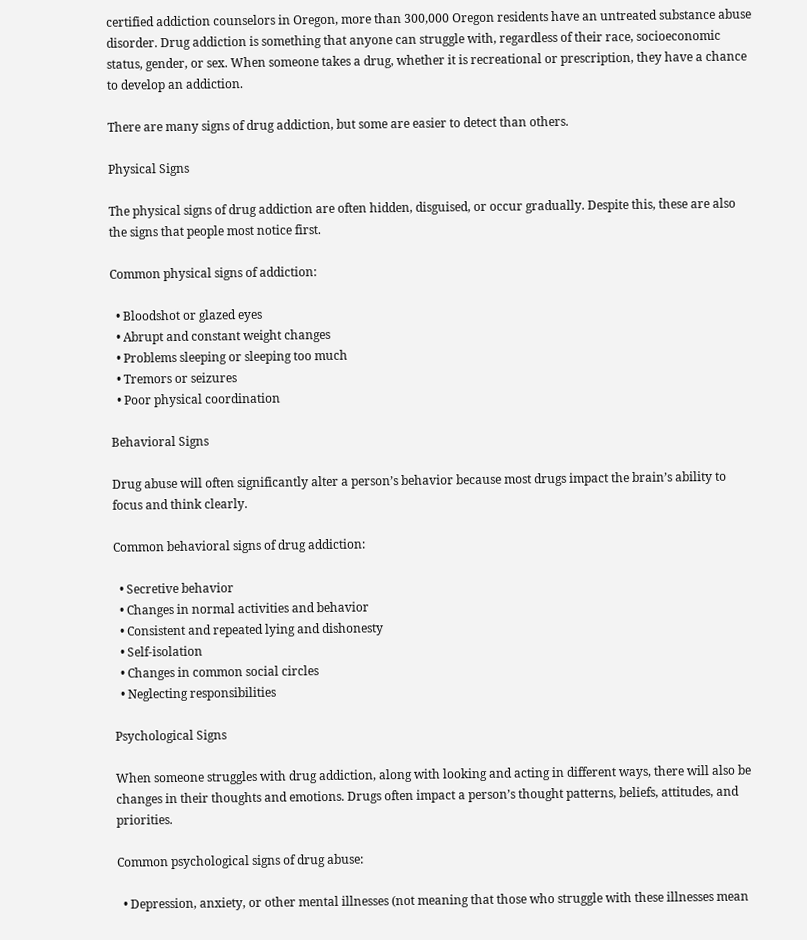certified addiction counselors in Oregon, more than 300,000 Oregon residents have an untreated substance abuse disorder. Drug addiction is something that anyone can struggle with, regardless of their race, socioeconomic status, gender, or sex. When someone takes a drug, whether it is recreational or prescription, they have a chance to develop an addiction.

There are many signs of drug addiction, but some are easier to detect than others.

Physical Signs

The physical signs of drug addiction are often hidden, disguised, or occur gradually. Despite this, these are also the signs that people most notice first.

Common physical signs of addiction:

  • Bloodshot or glazed eyes
  • Abrupt and constant weight changes
  • Problems sleeping or sleeping too much
  • Tremors or seizures
  • Poor physical coordination

Behavioral Signs

Drug abuse will often significantly alter a person’s behavior because most drugs impact the brain’s ability to focus and think clearly.

Common behavioral signs of drug addiction:

  • Secretive behavior
  • Changes in normal activities and behavior
  • Consistent and repeated lying and dishonesty
  • Self-isolation
  • Changes in common social circles
  • Neglecting responsibilities

Psychological Signs

When someone struggles with drug addiction, along with looking and acting in different ways, there will also be changes in their thoughts and emotions. Drugs often impact a person’s thought patterns, beliefs, attitudes, and priorities.

Common psychological signs of drug abuse:

  • Depression, anxiety, or other mental illnesses (not meaning that those who struggle with these illnesses mean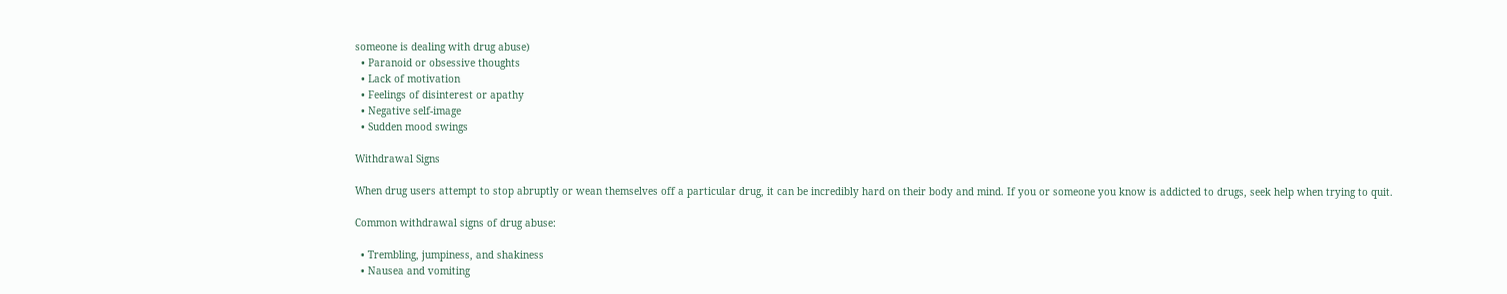someone is dealing with drug abuse)
  • Paranoid or obsessive thoughts
  • Lack of motivation
  • Feelings of disinterest or apathy
  • Negative self-image
  • Sudden mood swings

Withdrawal Signs

When drug users attempt to stop abruptly or wean themselves off a particular drug, it can be incredibly hard on their body and mind. If you or someone you know is addicted to drugs, seek help when trying to quit.

Common withdrawal signs of drug abuse:

  • Trembling, jumpiness, and shakiness
  • Nausea and vomiting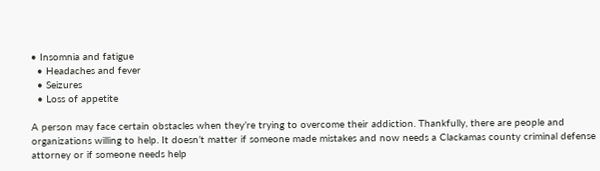• Insomnia and fatigue
  • Headaches and fever
  • Seizures
  • Loss of appetite

A person may face certain obstacles when they’re trying to overcome their addiction. Thankfully, there are people and organizations willing to help. It doesn’t matter if someone made mistakes and now needs a Clackamas county criminal defense attorney or if someone needs help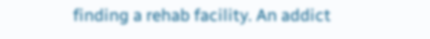finding a rehab facility. An addict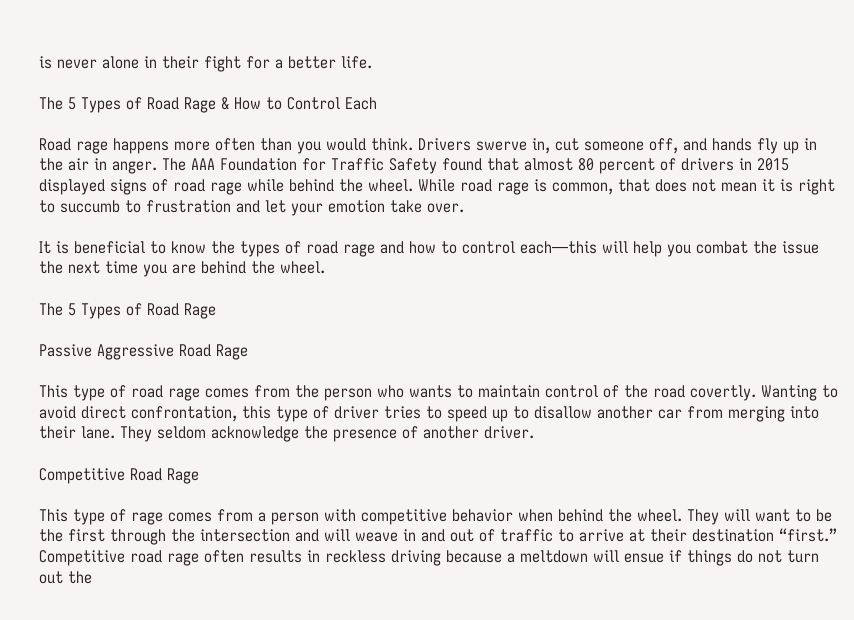is never alone in their fight for a better life.

The 5 Types of Road Rage & How to Control Each

Road rage happens more often than you would think. Drivers swerve in, cut someone off, and hands fly up in the air in anger. The AAA Foundation for Traffic Safety found that almost 80 percent of drivers in 2015 displayed signs of road rage while behind the wheel. While road rage is common, that does not mean it is right to succumb to frustration and let your emotion take over.

It is beneficial to know the types of road rage and how to control each—this will help you combat the issue the next time you are behind the wheel.

The 5 Types of Road Rage

Passive Aggressive Road Rage

This type of road rage comes from the person who wants to maintain control of the road covertly. Wanting to avoid direct confrontation, this type of driver tries to speed up to disallow another car from merging into their lane. They seldom acknowledge the presence of another driver.

Competitive Road Rage

This type of rage comes from a person with competitive behavior when behind the wheel. They will want to be the first through the intersection and will weave in and out of traffic to arrive at their destination “first.” Competitive road rage often results in reckless driving because a meltdown will ensue if things do not turn out the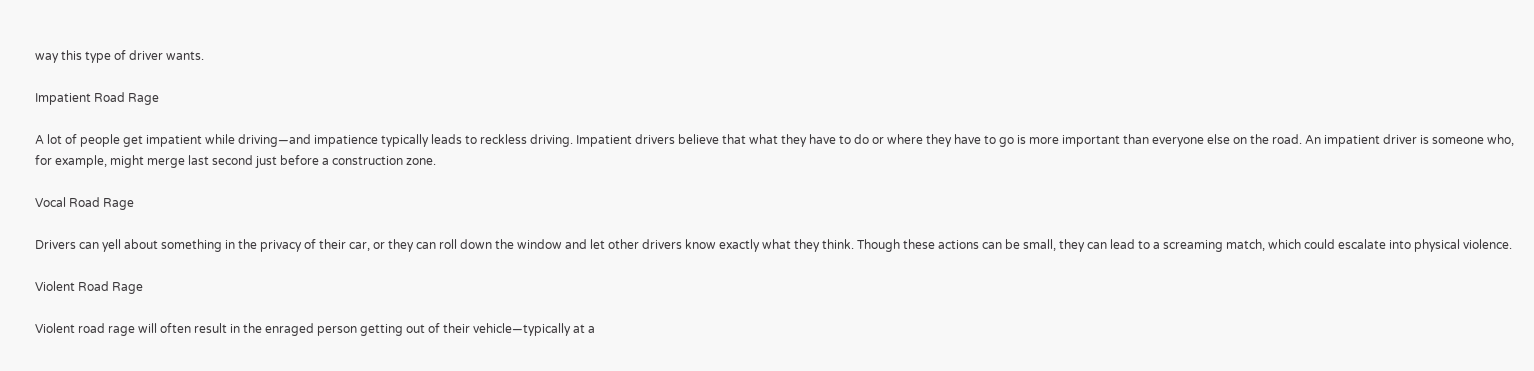way this type of driver wants.

Impatient Road Rage

A lot of people get impatient while driving—and impatience typically leads to reckless driving. Impatient drivers believe that what they have to do or where they have to go is more important than everyone else on the road. An impatient driver is someone who, for example, might merge last second just before a construction zone.

Vocal Road Rage

Drivers can yell about something in the privacy of their car, or they can roll down the window and let other drivers know exactly what they think. Though these actions can be small, they can lead to a screaming match, which could escalate into physical violence.

Violent Road Rage

Violent road rage will often result in the enraged person getting out of their vehicle—typically at a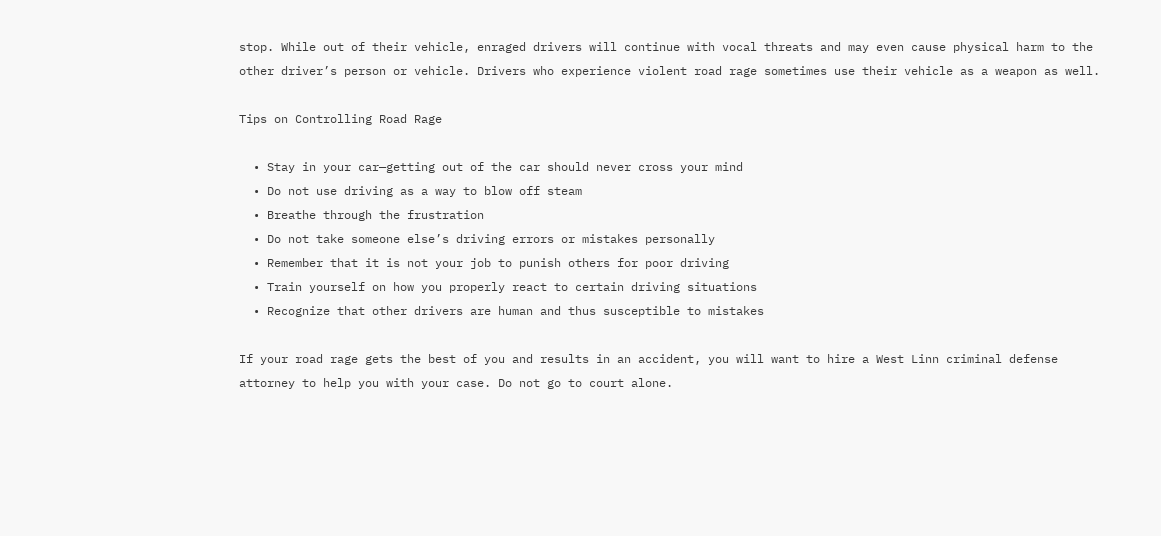stop. While out of their vehicle, enraged drivers will continue with vocal threats and may even cause physical harm to the other driver’s person or vehicle. Drivers who experience violent road rage sometimes use their vehicle as a weapon as well.

Tips on Controlling Road Rage

  • Stay in your car—getting out of the car should never cross your mind
  • Do not use driving as a way to blow off steam
  • Breathe through the frustration
  • Do not take someone else’s driving errors or mistakes personally
  • Remember that it is not your job to punish others for poor driving
  • Train yourself on how you properly react to certain driving situations
  • Recognize that other drivers are human and thus susceptible to mistakes

If your road rage gets the best of you and results in an accident, you will want to hire a West Linn criminal defense attorney to help you with your case. Do not go to court alone.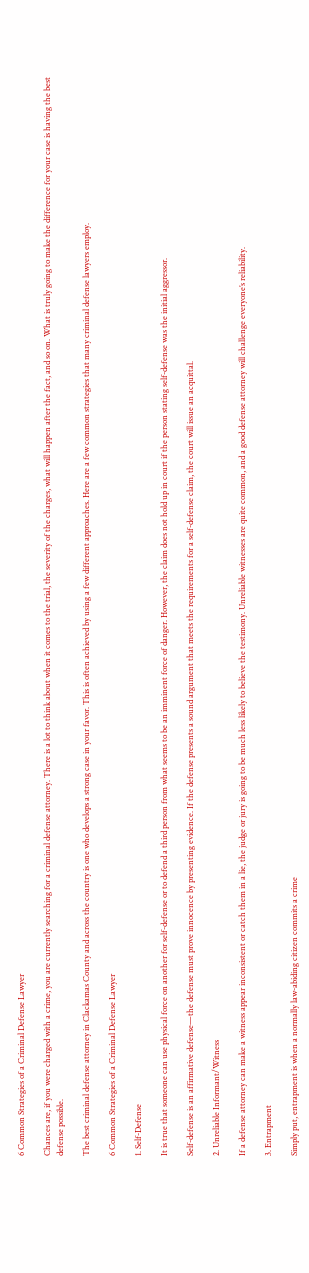6 Common Strategies of a Criminal Defense Lawyer

Chances are, if you were charged with a crime, you are currently searching for a criminal defense attorney. There is a lot to think about when it comes to the trial, the severity of the charges, what will happen after the fact, and so on. What is truly going to make the difference for your case is having the best defense possible.

The best criminal defense attorney in Clackamas County and across the country is one who develops a strong case in your favor. This is often achieved by using a few different approaches. Here are a few common strategies that many criminal defense lawyers employ.

6 Common Strategies of a Criminal Defense Lawyer

1. Self-Defense

It is true that someone can use physical force on another for self-defense or to defend a third person from what seems to be an imminent force of danger. However, the claim does not hold up in court if the person stating self-defense was the initial aggressor.

Self-defense is an affirmative defense—the defense must prove innocence by presenting evidence. If the defense presents a sound argument that meets the requirements for a self-defense claim, the court will issue an acquittal.

2. Unreliable Informant/Witness

If a defense attorney can make a witness appear inconsistent or catch them in a lie, the judge or jury is going to be much less likely to believe the testimony. Unreliable witnesses are quite common, and a good defense attorney will challenge everyone’s reliability.

3. Entrapment

Simply put, entrapment is when a normally law-abiding citizen commits a crime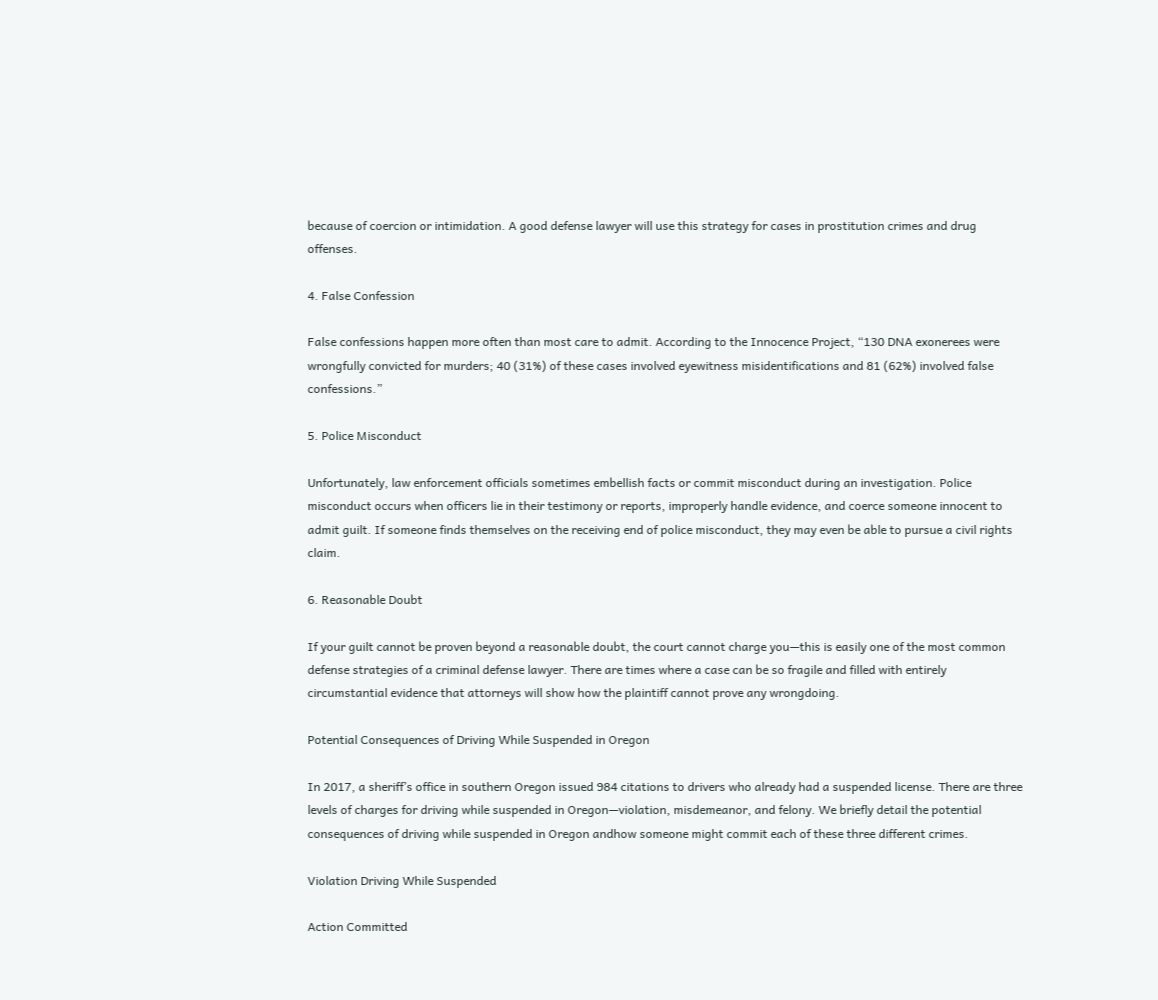because of coercion or intimidation. A good defense lawyer will use this strategy for cases in prostitution crimes and drug offenses.

4. False Confession

False confessions happen more often than most care to admit. According to the Innocence Project, “130 DNA exonerees were wrongfully convicted for murders; 40 (31%) of these cases involved eyewitness misidentifications and 81 (62%) involved false confessions.”

5. Police Misconduct

Unfortunately, law enforcement officials sometimes embellish facts or commit misconduct during an investigation. Police misconduct occurs when officers lie in their testimony or reports, improperly handle evidence, and coerce someone innocent to admit guilt. If someone finds themselves on the receiving end of police misconduct, they may even be able to pursue a civil rights claim.

6. Reasonable Doubt

If your guilt cannot be proven beyond a reasonable doubt, the court cannot charge you—this is easily one of the most common defense strategies of a criminal defense lawyer. There are times where a case can be so fragile and filled with entirely circumstantial evidence that attorneys will show how the plaintiff cannot prove any wrongdoing.

Potential Consequences of Driving While Suspended in Oregon

In 2017, a sheriff’s office in southern Oregon issued 984 citations to drivers who already had a suspended license. There are three levels of charges for driving while suspended in Oregon—violation, misdemeanor, and felony. We briefly detail the potential consequences of driving while suspended in Oregon andhow someone might commit each of these three different crimes.

Violation Driving While Suspended

Action Committed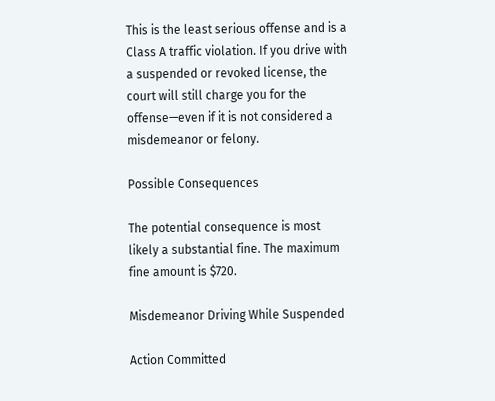This is the least serious offense and is a Class A traffic violation. If you drive with a suspended or revoked license, the court will still charge you for the offense—even if it is not considered a misdemeanor or felony.

Possible Consequences

The potential consequence is most likely a substantial fine. The maximum fine amount is $720.

Misdemeanor Driving While Suspended

Action Committed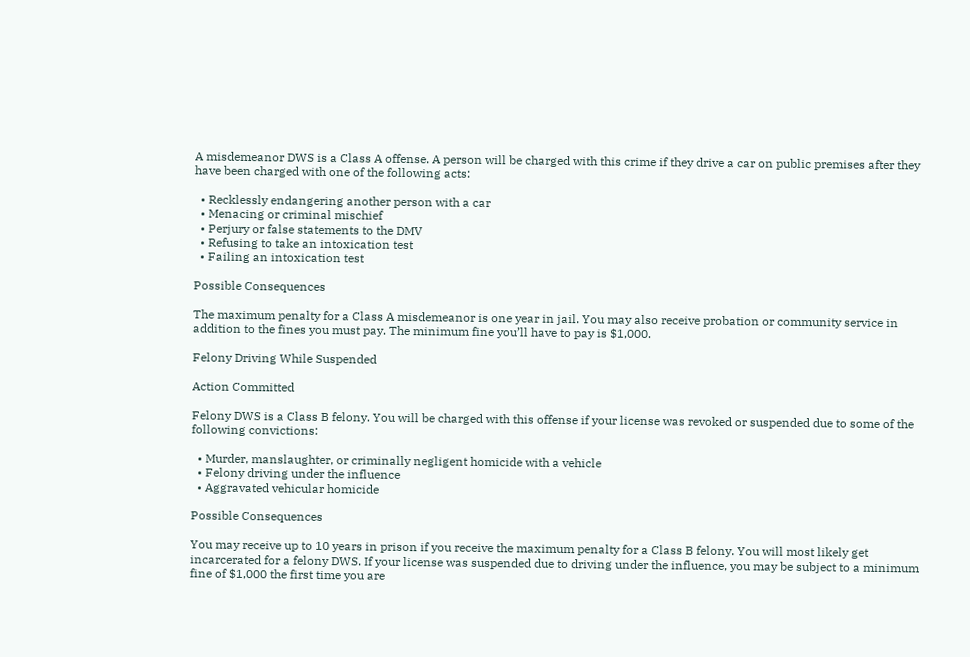A misdemeanor DWS is a Class A offense. A person will be charged with this crime if they drive a car on public premises after they have been charged with one of the following acts:

  • Recklessly endangering another person with a car
  • Menacing or criminal mischief
  • Perjury or false statements to the DMV
  • Refusing to take an intoxication test
  • Failing an intoxication test

Possible Consequences

The maximum penalty for a Class A misdemeanor is one year in jail. You may also receive probation or community service in addition to the fines you must pay. The minimum fine you’ll have to pay is $1,000.

Felony Driving While Suspended

Action Committed

Felony DWS is a Class B felony. You will be charged with this offense if your license was revoked or suspended due to some of the following convictions:

  • Murder, manslaughter, or criminally negligent homicide with a vehicle
  • Felony driving under the influence
  • Aggravated vehicular homicide

Possible Consequences

You may receive up to 10 years in prison if you receive the maximum penalty for a Class B felony. You will most likely get incarcerated for a felony DWS. If your license was suspended due to driving under the influence, you may be subject to a minimum fine of $1,000 the first time you are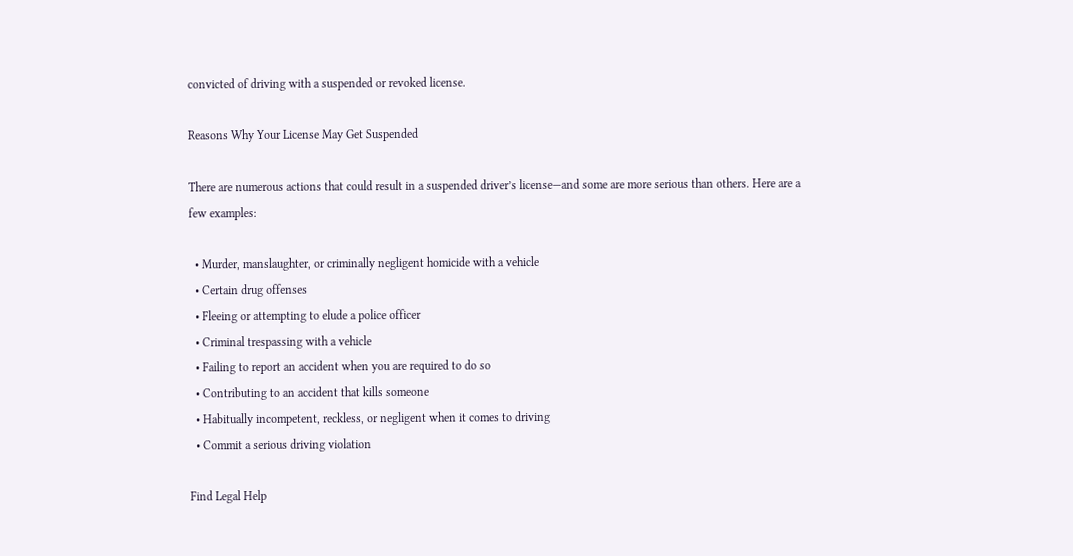convicted of driving with a suspended or revoked license.

Reasons Why Your License May Get Suspended

There are numerous actions that could result in a suspended driver’s license—and some are more serious than others. Here are a few examples:

  • Murder, manslaughter, or criminally negligent homicide with a vehicle
  • Certain drug offenses
  • Fleeing or attempting to elude a police officer
  • Criminal trespassing with a vehicle
  • Failing to report an accident when you are required to do so
  • Contributing to an accident that kills someone
  • Habitually incompetent, reckless, or negligent when it comes to driving
  • Commit a serious driving violation

Find Legal Help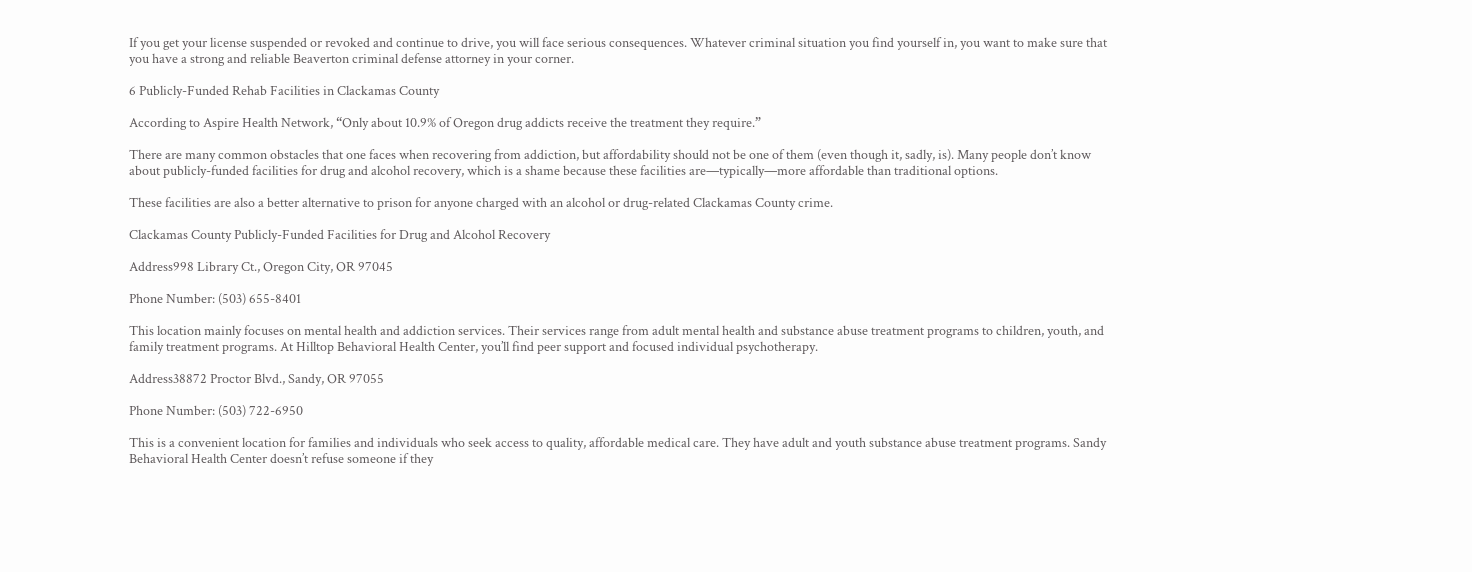If you get your license suspended or revoked and continue to drive, you will face serious consequences. Whatever criminal situation you find yourself in, you want to make sure that you have a strong and reliable Beaverton criminal defense attorney in your corner.

6 Publicly-Funded Rehab Facilities in Clackamas County

According to Aspire Health Network, “Only about 10.9% of Oregon drug addicts receive the treatment they require.”

There are many common obstacles that one faces when recovering from addiction, but affordability should not be one of them (even though it, sadly, is). Many people don’t know about publicly-funded facilities for drug and alcohol recovery, which is a shame because these facilities are—typically—more affordable than traditional options.

These facilities are also a better alternative to prison for anyone charged with an alcohol or drug-related Clackamas County crime.

Clackamas County Publicly-Funded Facilities for Drug and Alcohol Recovery

Address998 Library Ct., Oregon City, OR 97045

Phone Number: (503) 655-8401

This location mainly focuses on mental health and addiction services. Their services range from adult mental health and substance abuse treatment programs to children, youth, and family treatment programs. At Hilltop Behavioral Health Center, you’ll find peer support and focused individual psychotherapy.

Address38872 Proctor Blvd., Sandy, OR 97055

Phone Number: (503) 722-6950

This is a convenient location for families and individuals who seek access to quality, affordable medical care. They have adult and youth substance abuse treatment programs. Sandy Behavioral Health Center doesn’t refuse someone if they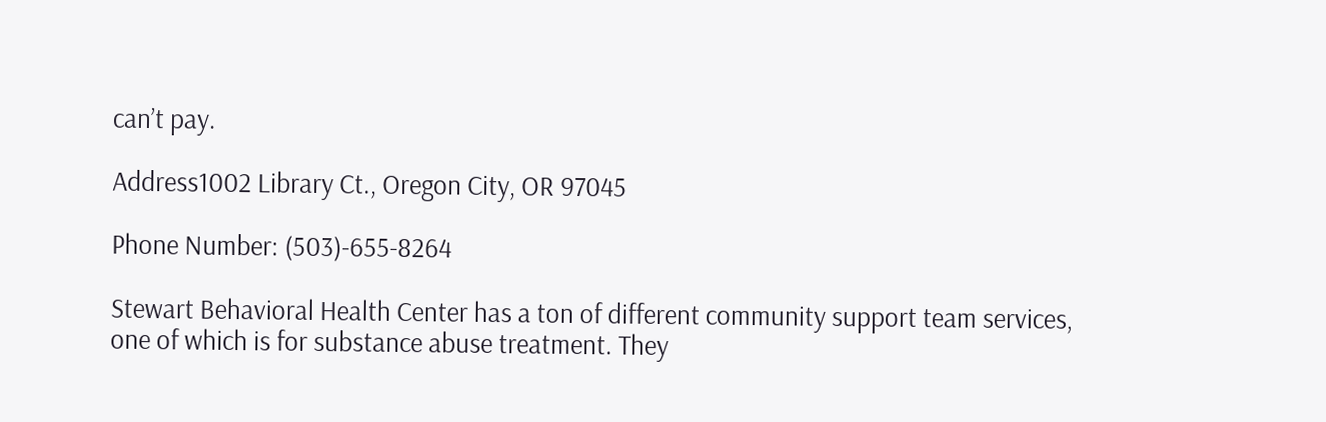can’t pay.

Address1002 Library Ct., Oregon City, OR 97045

Phone Number: (503)-655-8264

Stewart Behavioral Health Center has a ton of different community support team services, one of which is for substance abuse treatment. They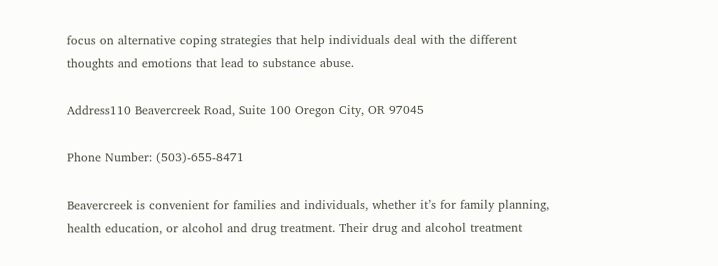focus on alternative coping strategies that help individuals deal with the different thoughts and emotions that lead to substance abuse.

Address110 Beavercreek Road, Suite 100 Oregon City, OR 97045

Phone Number: (503)-655-8471

Beavercreek is convenient for families and individuals, whether it’s for family planning, health education, or alcohol and drug treatment. Their drug and alcohol treatment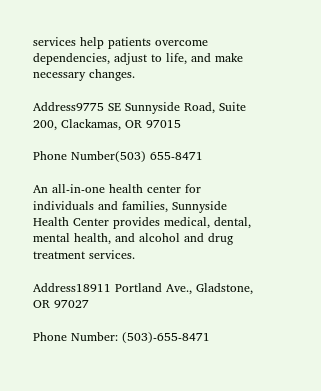services help patients overcome dependencies, adjust to life, and make necessary changes.

Address9775 SE Sunnyside Road, Suite 200, Clackamas, OR 97015

Phone Number(503) 655-8471

An all-in-one health center for individuals and families, Sunnyside Health Center provides medical, dental, mental health, and alcohol and drug treatment services.

Address18911 Portland Ave., Gladstone, OR 97027

Phone Number: (503)-655-8471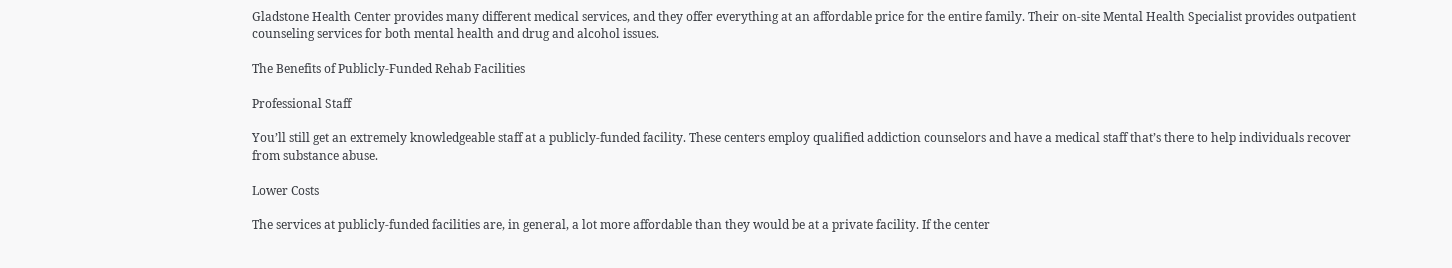Gladstone Health Center provides many different medical services, and they offer everything at an affordable price for the entire family. Their on-site Mental Health Specialist provides outpatient counseling services for both mental health and drug and alcohol issues.

The Benefits of Publicly-Funded Rehab Facilities

Professional Staff

You’ll still get an extremely knowledgeable staff at a publicly-funded facility. These centers employ qualified addiction counselors and have a medical staff that’s there to help individuals recover from substance abuse.

Lower Costs

The services at publicly-funded facilities are, in general, a lot more affordable than they would be at a private facility. If the center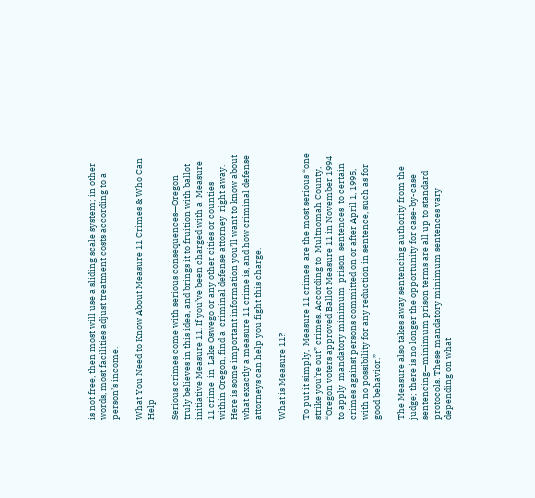is not free, then most will use a sliding scale system; in other words, most facilities adjust treatment costs according to a person’s income.

What You Need to Know About Measure 11 Crimes & Who Can Help

Serious crimes come with serious consequences—Oregon truly believes in this idea, and brings it to fruition with ballot initiative Measure 11. If you’ve been charged with a  Measure 11 crime  in  Lake Oswego or any other cities or counties within Oregon, find a  criminal defense attorney  right away.  Here is some important information you’ll want to know about what exactly a measure 11 crime is, and how criminal defense attorneys can help you fight this charge.

What is Measure 11?

To put it simply,  Measure 11 crimes  are the most serious “one strike you’re out” crimes. According to  Multnomah County, “Oregon voters approved Ballot Measure 11 in November 1994 to apply  mandatory minimum  prison  sentences  to certain crimes against persons committed on or after April 1, 1995, with no possibility for any reduction in sentence, such as for good behavior.”

The Measure also takes away sentencing authority from the judge; there is no longer the opportunity for case-by-case sentencing—minimum prison terms are all up to standard protocols. These mandatory minimum sentences vary depending on what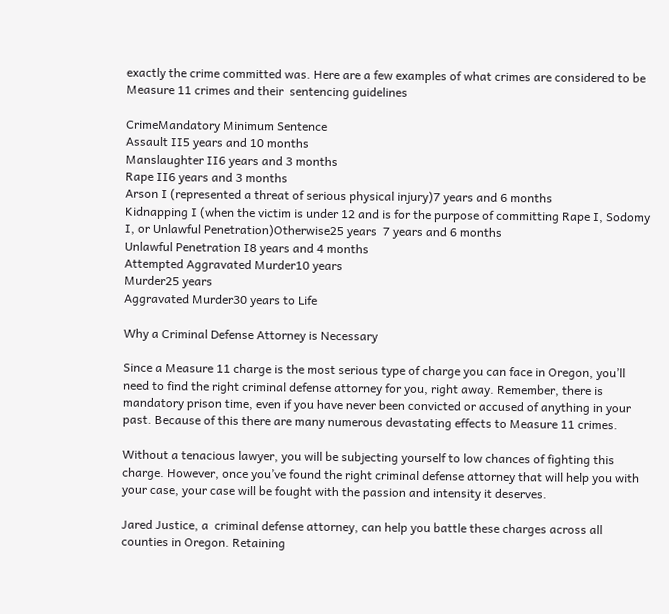exactly the crime committed was. Here are a few examples of what crimes are considered to be Measure 11 crimes and their  sentencing guidelines

CrimeMandatory Minimum Sentence
Assault II5 years and 10 months
Manslaughter II6 years and 3 months
Rape II6 years and 3 months
Arson I (represented a threat of serious physical injury)7 years and 6 months
Kidnapping I (when the victim is under 12 and is for the purpose of committing Rape I, Sodomy I, or Unlawful Penetration)Otherwise25 years  7 years and 6 months
Unlawful Penetration I8 years and 4 months
Attempted Aggravated Murder10 years
Murder25 years
Aggravated Murder30 years to Life

Why a Criminal Defense Attorney is Necessary

Since a Measure 11 charge is the most serious type of charge you can face in Oregon, you’ll need to find the right criminal defense attorney for you, right away. Remember, there is mandatory prison time, even if you have never been convicted or accused of anything in your past. Because of this there are many numerous devastating effects to Measure 11 crimes.

Without a tenacious lawyer, you will be subjecting yourself to low chances of fighting this charge. However, once you’ve found the right criminal defense attorney that will help you with your case, your case will be fought with the passion and intensity it deserves.

Jared Justice, a  criminal defense attorney, can help you battle these charges across all counties in Oregon. Retaining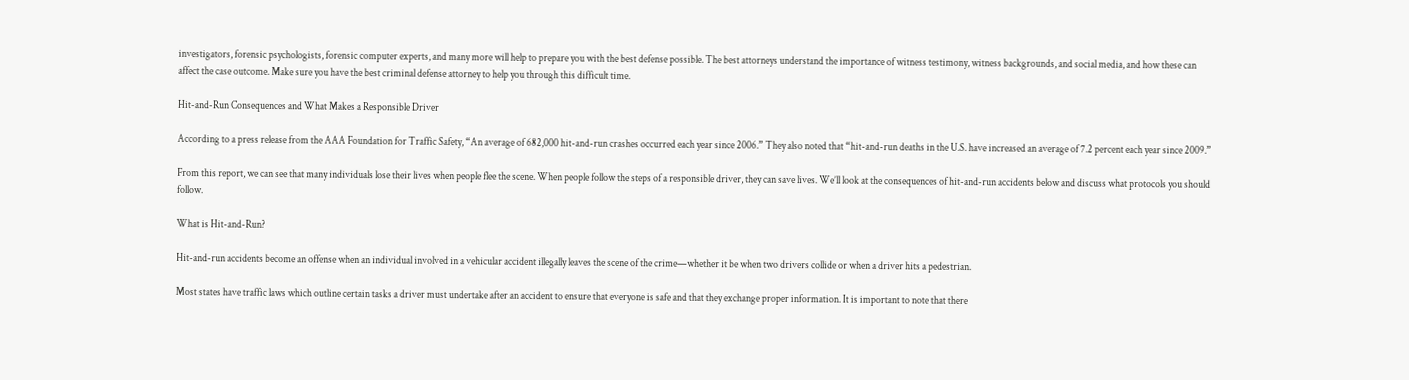investigators, forensic psychologists, forensic computer experts, and many more will help to prepare you with the best defense possible. The best attorneys understand the importance of witness testimony, witness backgrounds, and social media, and how these can affect the case outcome. Make sure you have the best criminal defense attorney to help you through this difficult time.

Hit-and-Run Consequences and What Makes a Responsible Driver

According to a press release from the AAA Foundation for Traffic Safety, “An average of 682,000 hit-and-run crashes occurred each year since 2006.” They also noted that “hit-and-run deaths in the U.S. have increased an average of 7.2 percent each year since 2009.”

From this report, we can see that many individuals lose their lives when people flee the scene. When people follow the steps of a responsible driver, they can save lives. We’ll look at the consequences of hit-and-run accidents below and discuss what protocols you should follow.

What is Hit-and-Run?

Hit-and-run accidents become an offense when an individual involved in a vehicular accident illegally leaves the scene of the crime—whether it be when two drivers collide or when a driver hits a pedestrian.

Most states have traffic laws which outline certain tasks a driver must undertake after an accident to ensure that everyone is safe and that they exchange proper information. It is important to note that there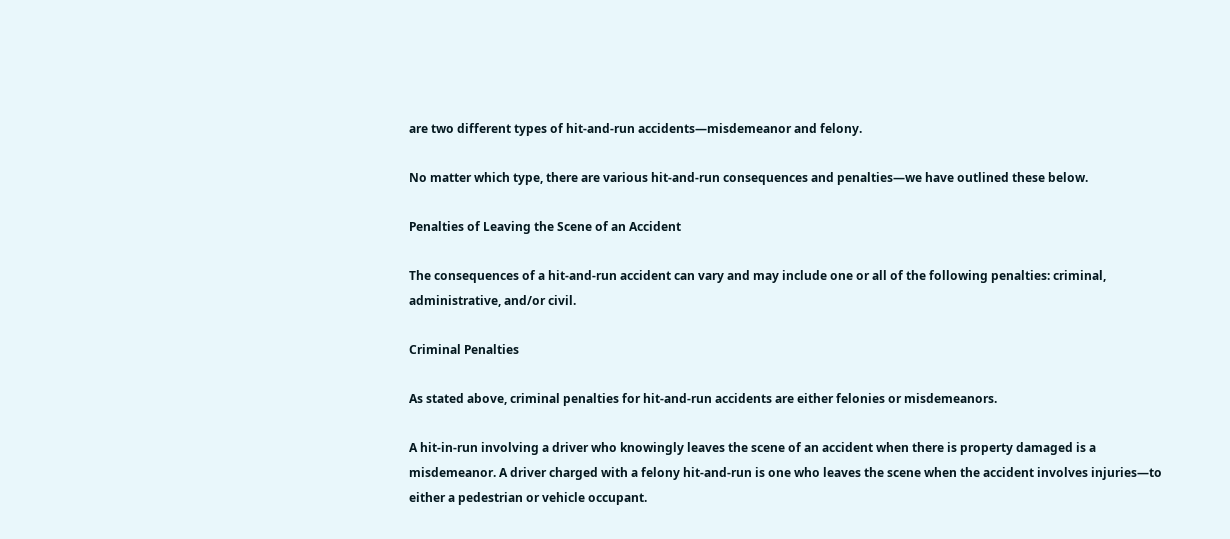are two different types of hit-and-run accidents—misdemeanor and felony.

No matter which type, there are various hit-and-run consequences and penalties—we have outlined these below.

Penalties of Leaving the Scene of an Accident

The consequences of a hit-and-run accident can vary and may include one or all of the following penalties: criminal, administrative, and/or civil.

Criminal Penalties

As stated above, criminal penalties for hit-and-run accidents are either felonies or misdemeanors.

A hit-in-run involving a driver who knowingly leaves the scene of an accident when there is property damaged is a misdemeanor. A driver charged with a felony hit-and-run is one who leaves the scene when the accident involves injuries—to either a pedestrian or vehicle occupant.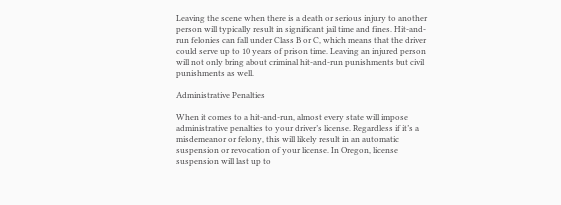Leaving the scene when there is a death or serious injury to another person will typically result in significant jail time and fines. Hit-and-run felonies can fall under Class B or C, which means that the driver could serve up to 10 years of prison time. Leaving an injured person will not only bring about criminal hit-and-run punishments but civil punishments as well.

Administrative Penalties

When it comes to a hit-and-run, almost every state will impose administrative penalties to your driver’s license. Regardless if it’s a misdemeanor or felony, this will likely result in an automatic suspension or revocation of your license. In Oregon, license suspension will last up to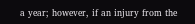a year; however, if an injury from the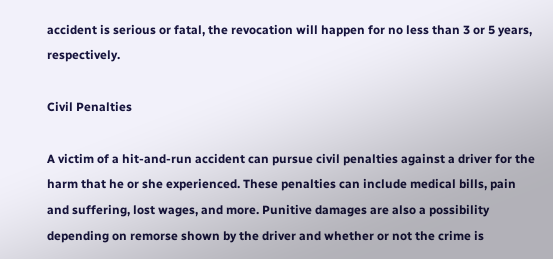accident is serious or fatal, the revocation will happen for no less than 3 or 5 years, respectively.

Civil Penalties

A victim of a hit-and-run accident can pursue civil penalties against a driver for the harm that he or she experienced. These penalties can include medical bills, pain and suffering, lost wages, and more. Punitive damages are also a possibility depending on remorse shown by the driver and whether or not the crime is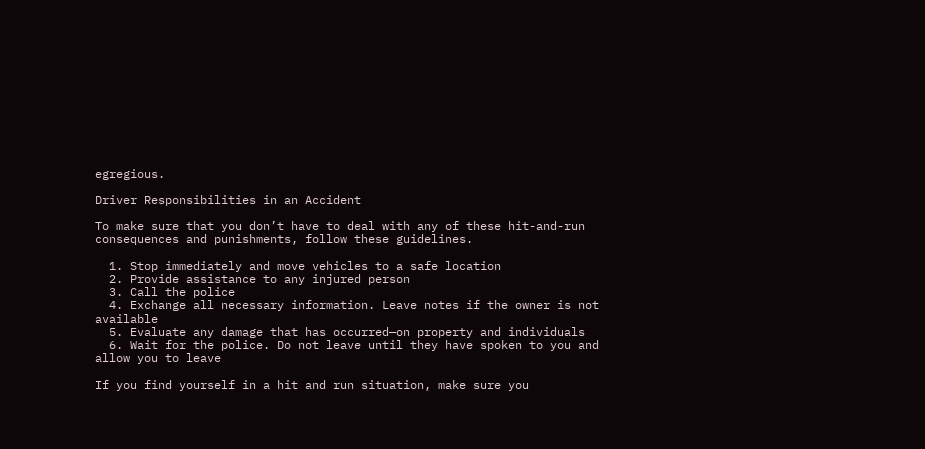egregious.

Driver Responsibilities in an Accident

To make sure that you don’t have to deal with any of these hit-and-run consequences and punishments, follow these guidelines.

  1. Stop immediately and move vehicles to a safe location
  2. Provide assistance to any injured person
  3. Call the police
  4. Exchange all necessary information. Leave notes if the owner is not available
  5. Evaluate any damage that has occurred—on property and individuals
  6. Wait for the police. Do not leave until they have spoken to you and allow you to leave

If you find yourself in a hit and run situation, make sure you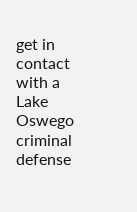get in contact with a Lake Oswego criminal defense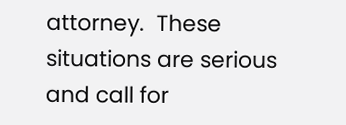attorney.  These situations are serious and call for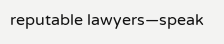reputable lawyers—speak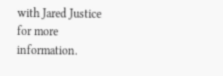with Jared Justice for more information.